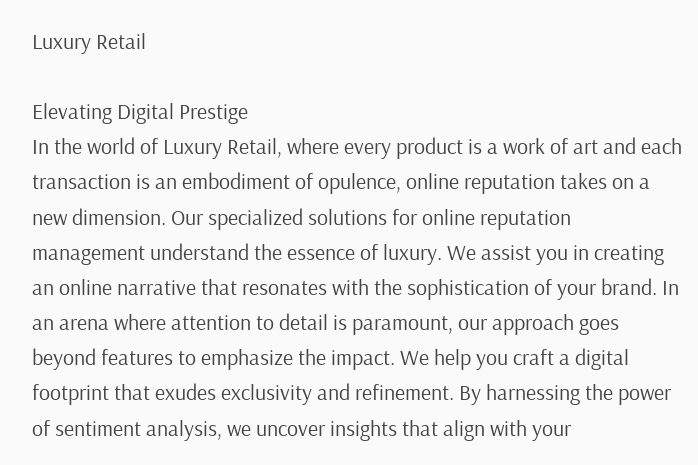Luxury Retail

Elevating Digital Prestige
In the world of Luxury Retail, where every product is a work of art and each transaction is an embodiment of opulence, online reputation takes on a new dimension. Our specialized solutions for online reputation management understand the essence of luxury. We assist you in creating an online narrative that resonates with the sophistication of your brand. In an arena where attention to detail is paramount, our approach goes beyond features to emphasize the impact. We help you craft a digital footprint that exudes exclusivity and refinement. By harnessing the power of sentiment analysis, we uncover insights that align with your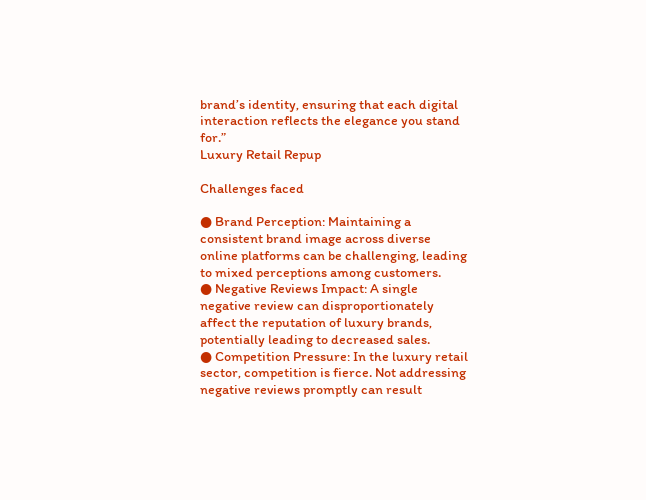brand’s identity, ensuring that each digital interaction reflects the elegance you stand for.”
Luxury Retail Repup

Challenges faced

● Brand Perception: Maintaining a consistent brand image across diverse online platforms can be challenging, leading to mixed perceptions among customers.
● Negative Reviews Impact: A single negative review can disproportionately affect the reputation of luxury brands, potentially leading to decreased sales.
● Competition Pressure: In the luxury retail sector, competition is fierce. Not addressing negative reviews promptly can result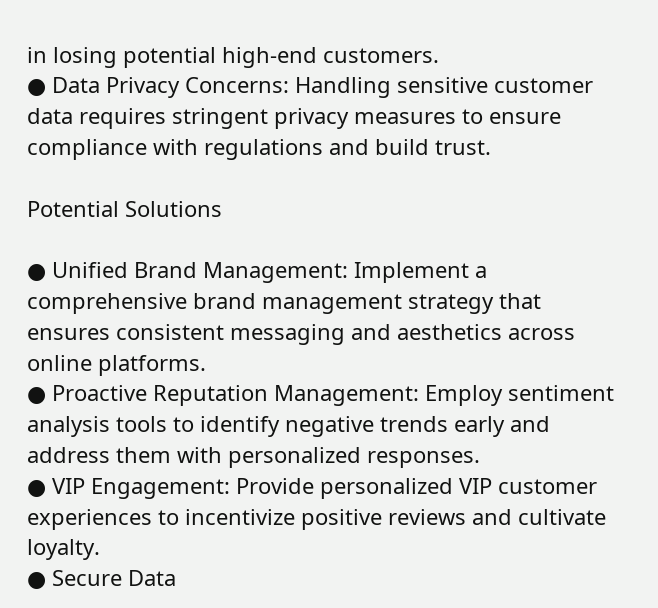in losing potential high-end customers.
● Data Privacy Concerns: Handling sensitive customer data requires stringent privacy measures to ensure compliance with regulations and build trust.

Potential Solutions

● Unified Brand Management: Implement a comprehensive brand management strategy that ensures consistent messaging and aesthetics across online platforms.
● Proactive Reputation Management: Employ sentiment analysis tools to identify negative trends early and address them with personalized responses.
● VIP Engagement: Provide personalized VIP customer experiences to incentivize positive reviews and cultivate loyalty.
● Secure Data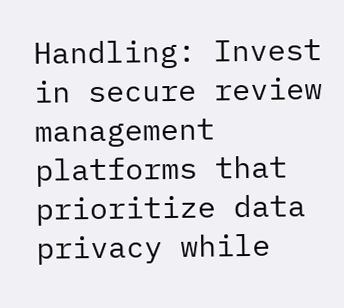Handling: Invest in secure review management platforms that prioritize data privacy while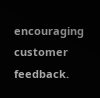encouraging customer feedback.